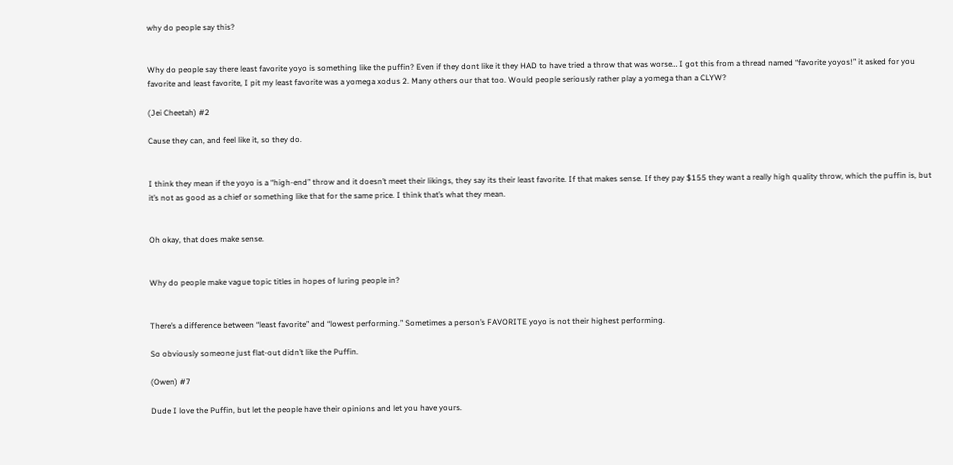why do people say this?


Why do people say there least favorite yoyo is something like the puffin? Even if they dont like it they HAD to have tried a throw that was worse… I got this from a thread named “favorite yoyos!” it asked for you favorite and least favorite, I pit my least favorite was a yomega xodus 2. Many others our that too. Would people seriously rather play a yomega than a CLYW?

(Jei Cheetah) #2

Cause they can, and feel like it, so they do.


I think they mean if the yoyo is a “high-end” throw and it doesn’t meet their likings, they say its their least favorite. If that makes sense. If they pay $155 they want a really high quality throw, which the puffin is, but it’s not as good as a chief or something like that for the same price. I think that’s what they mean.


Oh okay, that does make sense.


Why do people make vague topic titles in hopes of luring people in?


There’s a difference between “least favorite” and “lowest performing.” Sometimes a person’s FAVORITE yoyo is not their highest performing.

So obviously someone just flat-out didn’t like the Puffin.

(Owen) #7

Dude I love the Puffin, but let the people have their opinions and let you have yours.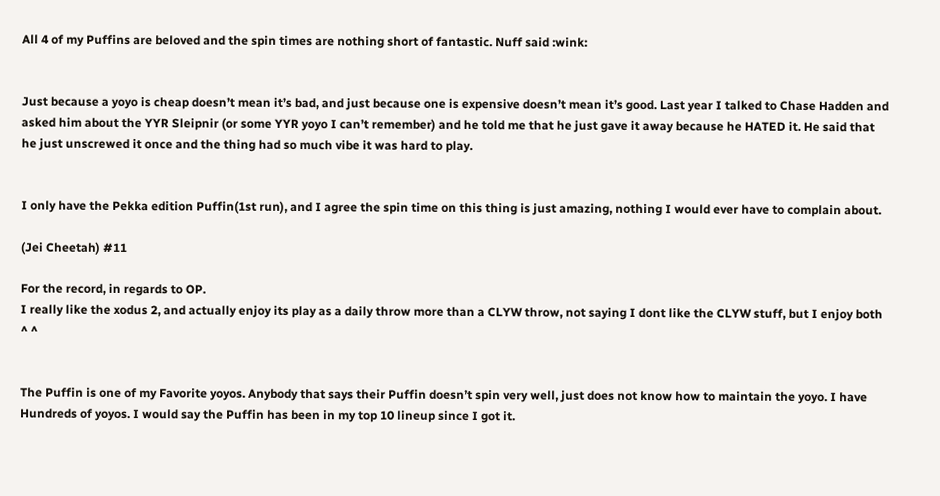All 4 of my Puffins are beloved and the spin times are nothing short of fantastic. Nuff said :wink:


Just because a yoyo is cheap doesn’t mean it’s bad, and just because one is expensive doesn’t mean it’s good. Last year I talked to Chase Hadden and asked him about the YYR Sleipnir (or some YYR yoyo I can’t remember) and he told me that he just gave it away because he HATED it. He said that he just unscrewed it once and the thing had so much vibe it was hard to play.


I only have the Pekka edition Puffin(1st run), and I agree the spin time on this thing is just amazing, nothing I would ever have to complain about.

(Jei Cheetah) #11

For the record, in regards to OP.
I really like the xodus 2, and actually enjoy its play as a daily throw more than a CLYW throw, not saying I dont like the CLYW stuff, but I enjoy both ^ ^


The Puffin is one of my Favorite yoyos. Anybody that says their Puffin doesn’t spin very well, just does not know how to maintain the yoyo. I have Hundreds of yoyos. I would say the Puffin has been in my top 10 lineup since I got it.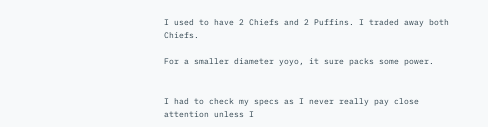I used to have 2 Chiefs and 2 Puffins. I traded away both Chiefs.

For a smaller diameter yoyo, it sure packs some power.


I had to check my specs as I never really pay close attention unless I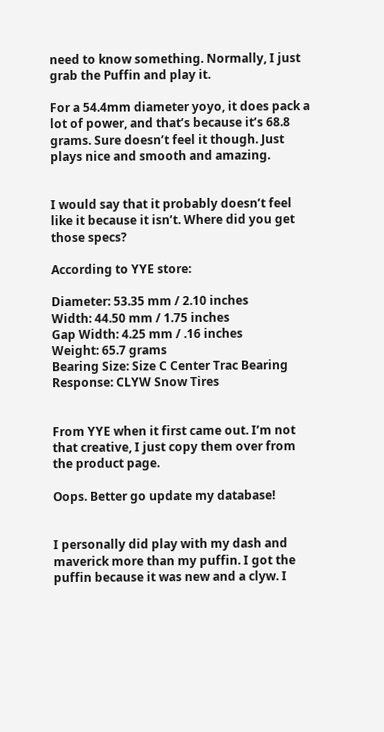need to know something. Normally, I just grab the Puffin and play it.

For a 54.4mm diameter yoyo, it does pack a lot of power, and that’s because it’s 68.8 grams. Sure doesn’t feel it though. Just plays nice and smooth and amazing.


I would say that it probably doesn’t feel like it because it isn’t. Where did you get those specs?

According to YYE store:

Diameter: 53.35 mm / 2.10 inches
Width: 44.50 mm / 1.75 inches
Gap Width: 4.25 mm / .16 inches
Weight: 65.7 grams
Bearing Size: Size C Center Trac Bearing
Response: CLYW Snow Tires


From YYE when it first came out. I’m not that creative, I just copy them over from the product page.

Oops. Better go update my database!


I personally did play with my dash and maverick more than my puffin. I got the puffin because it was new and a clyw. I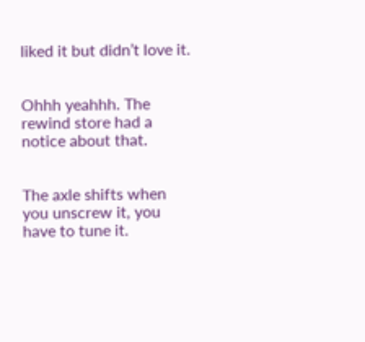liked it but didn’t love it.


Ohhh yeahhh. The rewind store had a notice about that.


The axle shifts when you unscrew it, you have to tune it.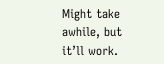Might take awhile, but it’ll work.